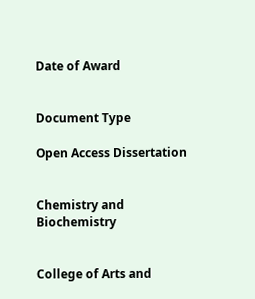Date of Award


Document Type

Open Access Dissertation


Chemistry and Biochemistry


College of Arts and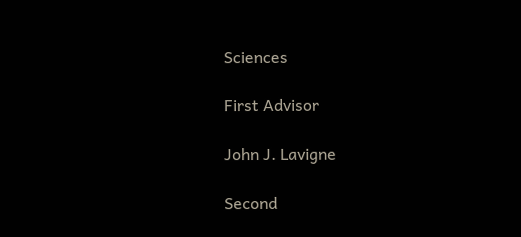Sciences

First Advisor

John J. Lavigne

Second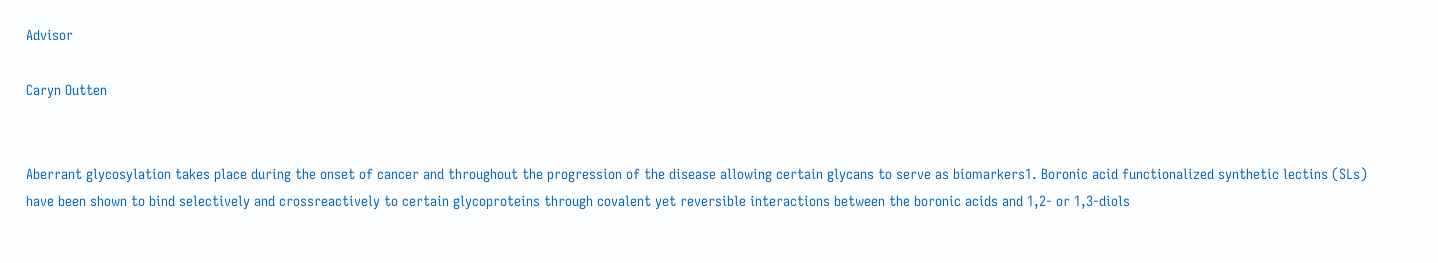Advisor

Caryn Outten


Aberrant glycosylation takes place during the onset of cancer and throughout the progression of the disease allowing certain glycans to serve as biomarkers1. Boronic acid functionalized synthetic lectins (SLs) have been shown to bind selectively and crossreactively to certain glycoproteins through covalent yet reversible interactions between the boronic acids and 1,2- or 1,3-diols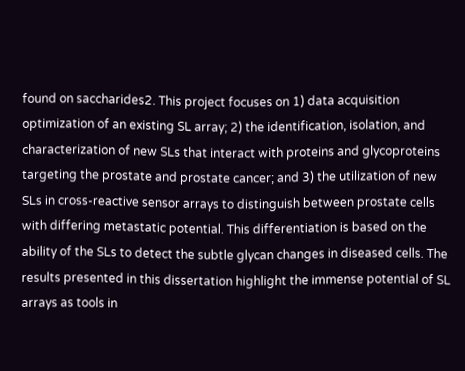found on saccharides2. This project focuses on 1) data acquisition optimization of an existing SL array; 2) the identification, isolation, and characterization of new SLs that interact with proteins and glycoproteins targeting the prostate and prostate cancer; and 3) the utilization of new SLs in cross-reactive sensor arrays to distinguish between prostate cells with differing metastatic potential. This differentiation is based on the ability of the SLs to detect the subtle glycan changes in diseased cells. The results presented in this dissertation highlight the immense potential of SL arrays as tools in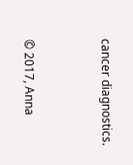cancer diagnostics.


© 2017, Anna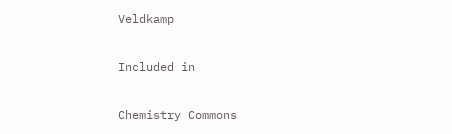Veldkamp

Included in

Chemistry Commons